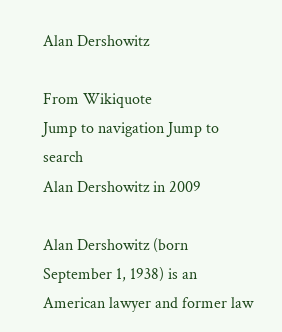Alan Dershowitz

From Wikiquote
Jump to navigation Jump to search
Alan Dershowitz in 2009

Alan Dershowitz (born September 1, 1938) is an American lawyer and former law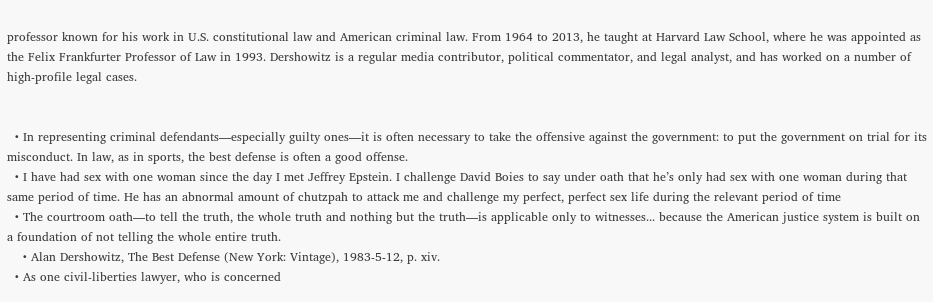professor known for his work in U.S. constitutional law and American criminal law. From 1964 to 2013, he taught at Harvard Law School, where he was appointed as the Felix Frankfurter Professor of Law in 1993. Dershowitz is a regular media contributor, political commentator, and legal analyst, and has worked on a number of high-profile legal cases.


  • In representing criminal defendants—especially guilty ones—it is often necessary to take the offensive against the government: to put the government on trial for its misconduct. In law, as in sports, the best defense is often a good offense.
  • I have had sex with one woman since the day I met Jeffrey Epstein. I challenge David Boies to say under oath that he’s only had sex with one woman during that same period of time. He has an abnormal amount of chutzpah to attack me and challenge my perfect, perfect sex life during the relevant period of time
  • The courtroom oath—to tell the truth, the whole truth and nothing but the truth—is applicable only to witnesses... because the American justice system is built on a foundation of not telling the whole entire truth.
    • Alan Dershowitz, The Best Defense (New York: Vintage), 1983-5-12, p. xiv.
  • As one civil-liberties lawyer, who is concerned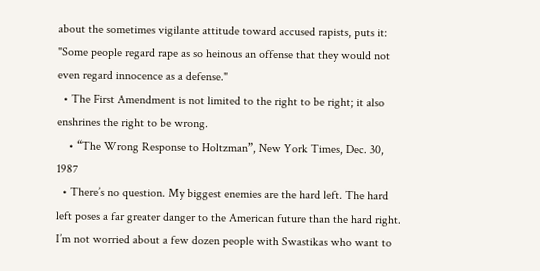about the sometimes vigilante attitude toward accused rapists, puts it: "Some people regard rape as so heinous an offense that they would not even regard innocence as a defense."
  • The First Amendment is not limited to the right to be right; it also enshrines the right to be wrong.
    • “The Wrong Response to Holtzman”, New York Times, Dec. 30, 1987
  • There’s no question. My biggest enemies are the hard left. The hard left poses a far greater danger to the American future than the hard right. I’m not worried about a few dozen people with Swastikas who want to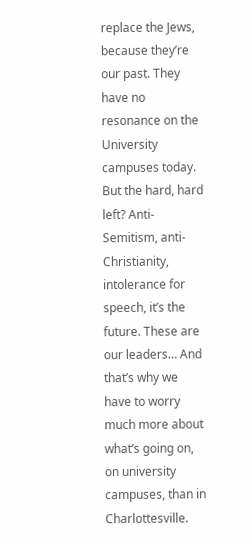replace the Jews, because they’re our past. They have no resonance on the University campuses today. But the hard, hard left? Anti-Semitism, anti-Christianity, intolerance for speech, it’s the future. These are our leaders… And that’s why we have to worry much more about what’s going on, on university campuses, than in Charlottesville.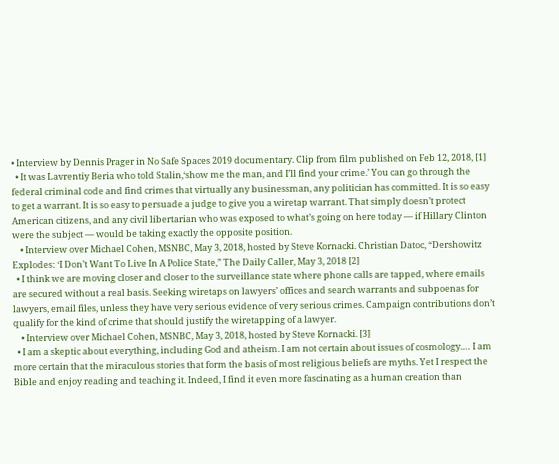• Interview by Dennis Prager in No Safe Spaces 2019 documentary. Clip from film published on Feb 12, 2018, [1]
  • It was Lavrentiy Beria who told Stalin,‘show me the man, and I’ll find your crime.’ You can go through the federal criminal code and find crimes that virtually any businessman, any politician has committed. It is so easy to get a warrant. It is so easy to persuade a judge to give you a wiretap warrant. That simply doesn’t protect American citizens, and any civil libertarian who was exposed to what’s going on here today — if Hillary Clinton were the subject — would be taking exactly the opposite position.
    • Interview over Michael Cohen, MSNBC, May 3, 2018, hosted by Steve Kornacki. Christian Datoc, “Dershowitz Explodes: ‘I Don’t Want To Live In A Police State,” The Daily Caller, May 3, 2018 [2]
  • I think we are moving closer and closer to the surveillance state where phone calls are tapped, where emails are secured without a real basis. Seeking wiretaps on lawyers’ offices and search warrants and subpoenas for lawyers, email files, unless they have very serious evidence of very serious crimes. Campaign contributions don’t qualify for the kind of crime that should justify the wiretapping of a lawyer.
    • Interview over Michael Cohen, MSNBC, May 3, 2018, hosted by Steve Kornacki. [3]
  • I am a skeptic about everything, including God and atheism. I am not certain about issues of cosmology.… I am more certain that the miraculous stories that form the basis of most religious beliefs are myths. Yet I respect the Bible and enjoy reading and teaching it. Indeed, I find it even more fascinating as a human creation than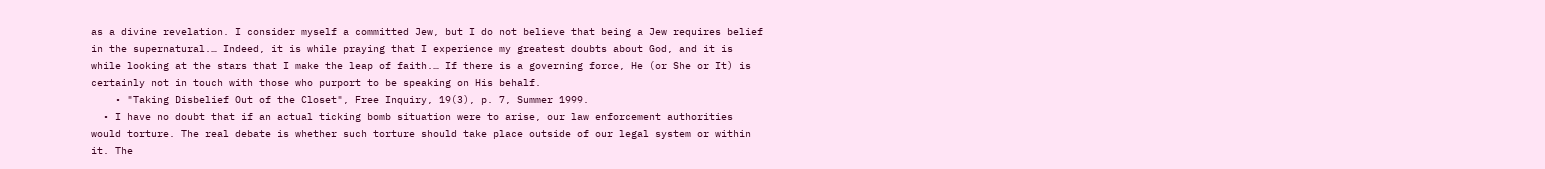as a divine revelation. I consider myself a committed Jew, but I do not believe that being a Jew requires belief in the supernatural.… Indeed, it is while praying that I experience my greatest doubts about God, and it is while looking at the stars that I make the leap of faith.… If there is a governing force, He (or She or It) is certainly not in touch with those who purport to be speaking on His behalf.
    • "Taking Disbelief Out of the Closet", Free Inquiry, 19(3), p. 7, Summer 1999.
  • I have no doubt that if an actual ticking bomb situation were to arise, our law enforcement authorities would torture. The real debate is whether such torture should take place outside of our legal system or within it. The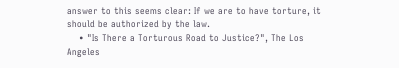answer to this seems clear: If we are to have torture, it should be authorized by the law.
    • "Is There a Torturous Road to Justice?", The Los Angeles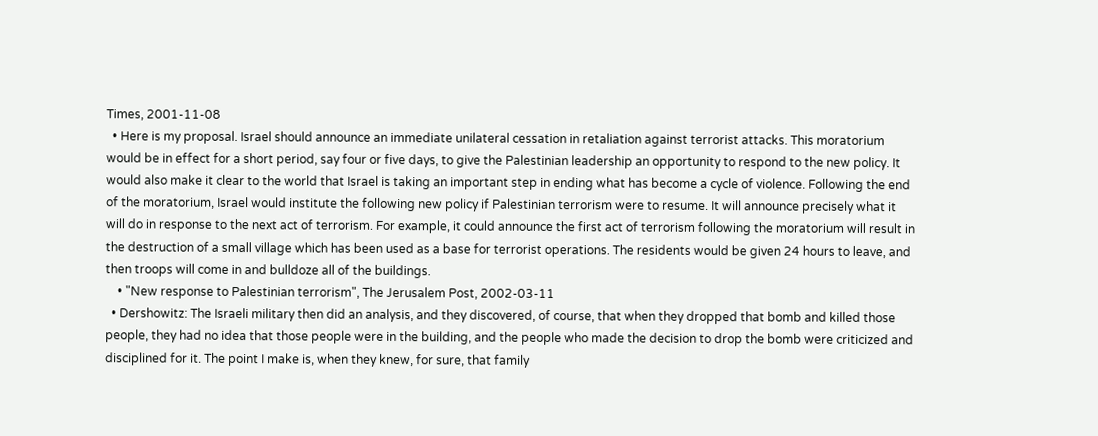Times, 2001-11-08
  • Here is my proposal. Israel should announce an immediate unilateral cessation in retaliation against terrorist attacks. This moratorium would be in effect for a short period, say four or five days, to give the Palestinian leadership an opportunity to respond to the new policy. It would also make it clear to the world that Israel is taking an important step in ending what has become a cycle of violence. Following the end of the moratorium, Israel would institute the following new policy if Palestinian terrorism were to resume. It will announce precisely what it will do in response to the next act of terrorism. For example, it could announce the first act of terrorism following the moratorium will result in the destruction of a small village which has been used as a base for terrorist operations. The residents would be given 24 hours to leave, and then troops will come in and bulldoze all of the buildings.
    • "New response to Palestinian terrorism", The Jerusalem Post, 2002-03-11
  • Dershowitz: The Israeli military then did an analysis, and they discovered, of course, that when they dropped that bomb and killed those people, they had no idea that those people were in the building, and the people who made the decision to drop the bomb were criticized and disciplined for it. The point I make is, when they knew, for sure, that family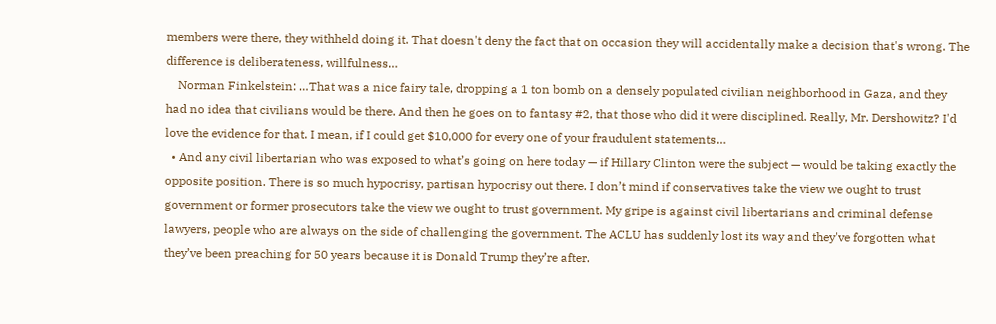members were there, they withheld doing it. That doesn't deny the fact that on occasion they will accidentally make a decision that's wrong. The difference is deliberateness, willfulness…
    Norman Finkelstein: …That was a nice fairy tale, dropping a 1 ton bomb on a densely populated civilian neighborhood in Gaza, and they had no idea that civilians would be there. And then he goes on to fantasy #2, that those who did it were disciplined. Really, Mr. Dershowitz? I'd love the evidence for that. I mean, if I could get $10,000 for every one of your fraudulent statements…
  • And any civil libertarian who was exposed to what’s going on here today — if Hillary Clinton were the subject — would be taking exactly the opposite position. There is so much hypocrisy, partisan hypocrisy out there. I don’t mind if conservatives take the view we ought to trust government or former prosecutors take the view we ought to trust government. My gripe is against civil libertarians and criminal defense lawyers, people who are always on the side of challenging the government. The ACLU has suddenly lost its way and they've forgotten what they’ve been preaching for 50 years because it is Donald Trump they’re after.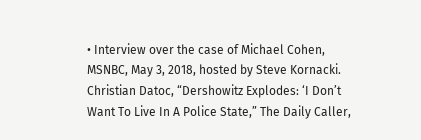• Interview over the case of Michael Cohen, MSNBC, May 3, 2018, hosted by Steve Kornacki. Christian Datoc, “Dershowitz Explodes: ‘I Don’t Want To Live In A Police State,” The Daily Caller,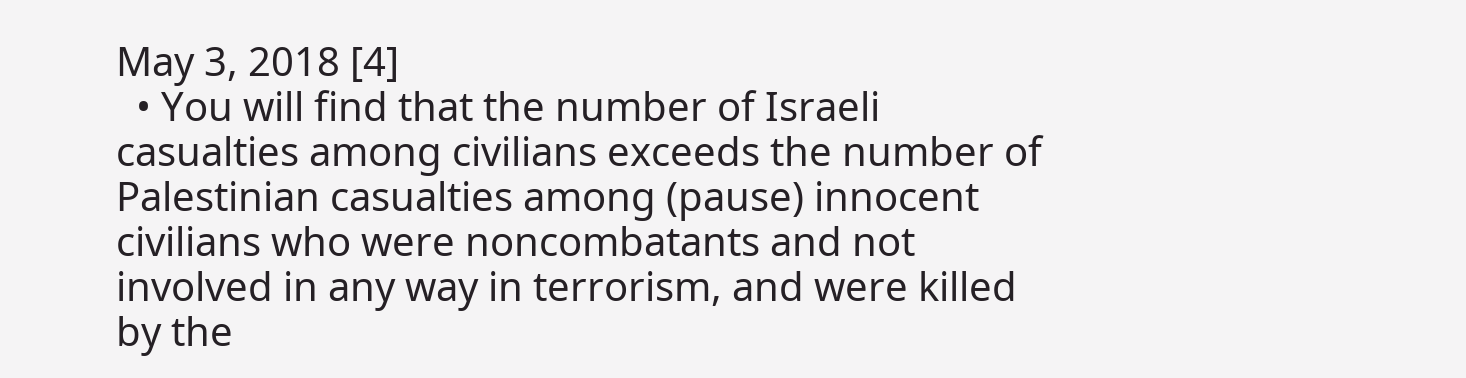May 3, 2018 [4]
  • You will find that the number of Israeli casualties among civilians exceeds the number of Palestinian casualties among (pause) innocent civilians who were noncombatants and not involved in any way in terrorism, and were killed by the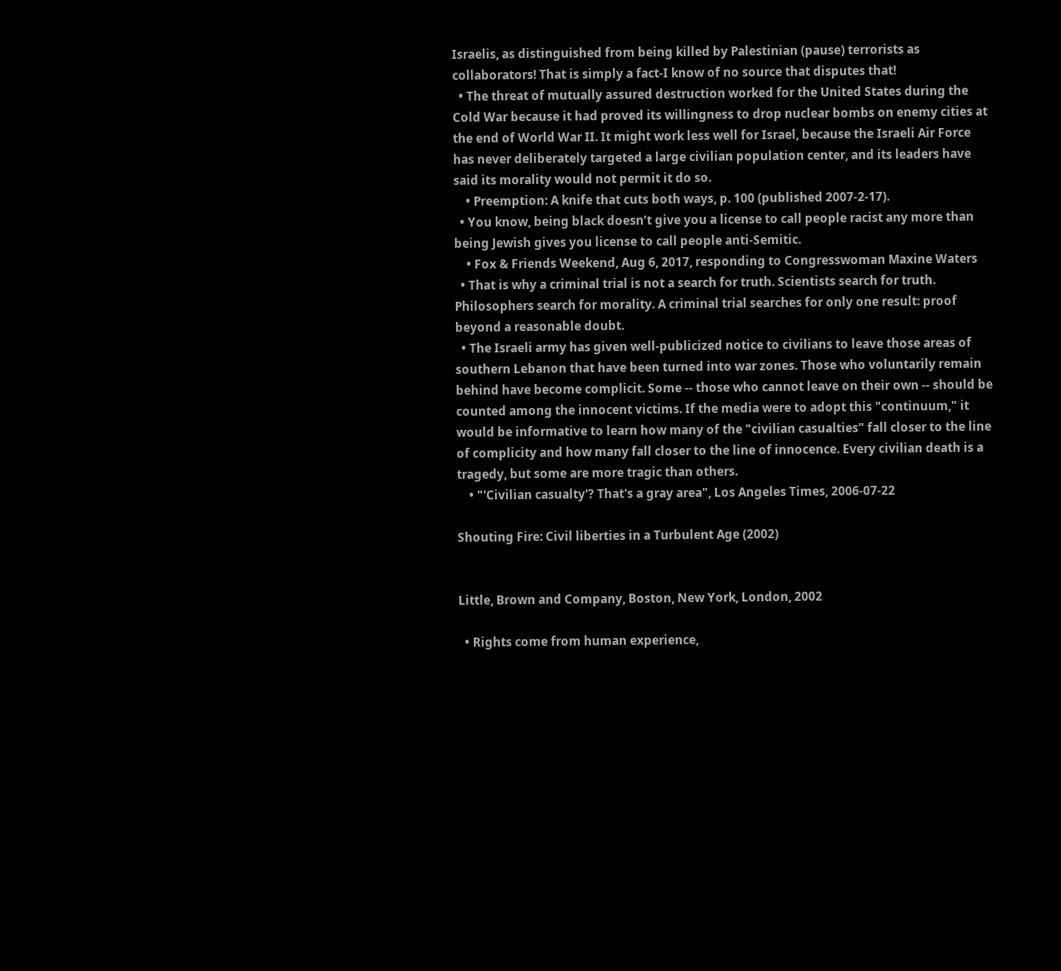Israelis, as distinguished from being killed by Palestinian (pause) terrorists as collaborators! That is simply a fact-I know of no source that disputes that!
  • The threat of mutually assured destruction worked for the United States during the Cold War because it had proved its willingness to drop nuclear bombs on enemy cities at the end of World War II. It might work less well for Israel, because the Israeli Air Force has never deliberately targeted a large civilian population center, and its leaders have said its morality would not permit it do so.
    • Preemption: A knife that cuts both ways, p. 100 (published 2007-2-17).
  • You know, being black doesn’t give you a license to call people racist any more than being Jewish gives you license to call people anti-Semitic.
    • Fox & Friends Weekend, Aug 6, 2017, responding to Congresswoman Maxine Waters
  • That is why a criminal trial is not a search for truth. Scientists search for truth. Philosophers search for morality. A criminal trial searches for only one result: proof beyond a reasonable doubt.
  • The Israeli army has given well-publicized notice to civilians to leave those areas of southern Lebanon that have been turned into war zones. Those who voluntarily remain behind have become complicit. Some -- those who cannot leave on their own -- should be counted among the innocent victims. If the media were to adopt this "continuum," it would be informative to learn how many of the "civilian casualties" fall closer to the line of complicity and how many fall closer to the line of innocence. Every civilian death is a tragedy, but some are more tragic than others.
    • "'Civilian casualty'? That's a gray area", Los Angeles Times, 2006-07-22

Shouting Fire: Civil liberties in a Turbulent Age (2002)


Little, Brown and Company, Boston, New York, London, 2002

  • Rights come from human experience,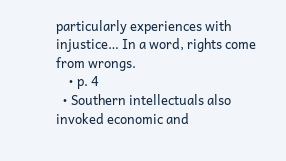particularly experiences with injustice… In a word, rights come from wrongs.
    • p. 4
  • Southern intellectuals also invoked economic and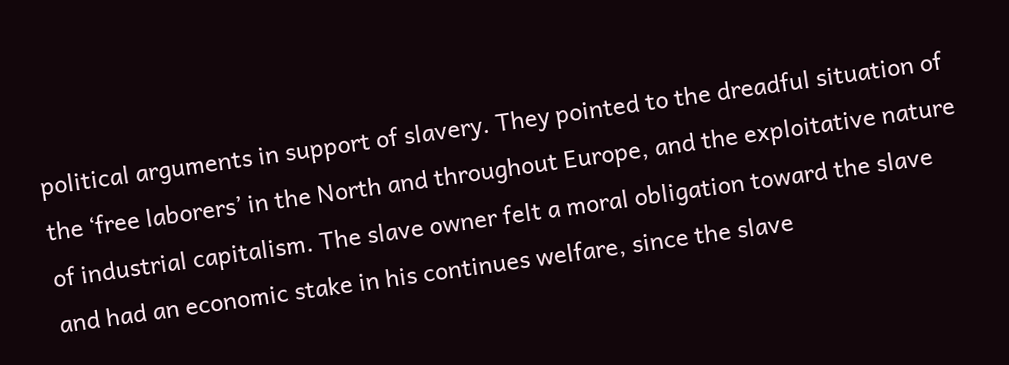political arguments in support of slavery. They pointed to the dreadful situation of the ‘free laborers’ in the North and throughout Europe, and the exploitative nature of industrial capitalism. The slave owner felt a moral obligation toward the slave and had an economic stake in his continues welfare, since the slave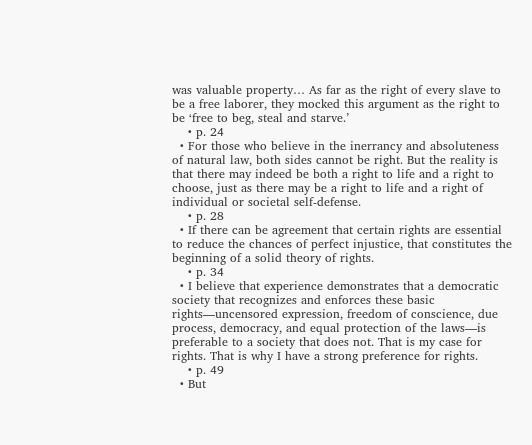was valuable property… As far as the right of every slave to be a free laborer, they mocked this argument as the right to be ‘free to beg, steal and starve.’
    • p. 24
  • For those who believe in the inerrancy and absoluteness of natural law, both sides cannot be right. But the reality is that there may indeed be both a right to life and a right to choose, just as there may be a right to life and a right of individual or societal self-defense.
    • p. 28
  • If there can be agreement that certain rights are essential to reduce the chances of perfect injustice, that constitutes the beginning of a solid theory of rights.
    • p. 34
  • I believe that experience demonstrates that a democratic society that recognizes and enforces these basic rights—uncensored expression, freedom of conscience, due process, democracy, and equal protection of the laws—is preferable to a society that does not. That is my case for rights. That is why I have a strong preference for rights.
    • p. 49
  • But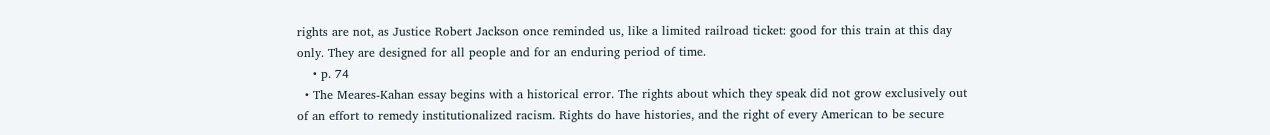rights are not, as Justice Robert Jackson once reminded us, like a limited railroad ticket: good for this train at this day only. They are designed for all people and for an enduring period of time.
    • p. 74
  • The Meares-Kahan essay begins with a historical error. The rights about which they speak did not grow exclusively out of an effort to remedy institutionalized racism. Rights do have histories, and the right of every American to be secure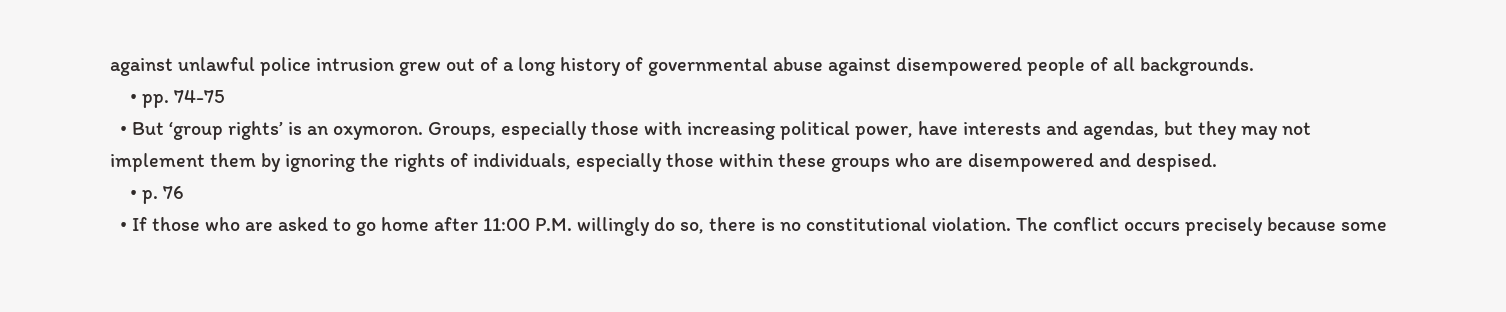against unlawful police intrusion grew out of a long history of governmental abuse against disempowered people of all backgrounds.
    • pp. 74-75
  • But ‘group rights’ is an oxymoron. Groups, especially those with increasing political power, have interests and agendas, but they may not implement them by ignoring the rights of individuals, especially those within these groups who are disempowered and despised.
    • p. 76
  • If those who are asked to go home after 11:00 P.M. willingly do so, there is no constitutional violation. The conflict occurs precisely because some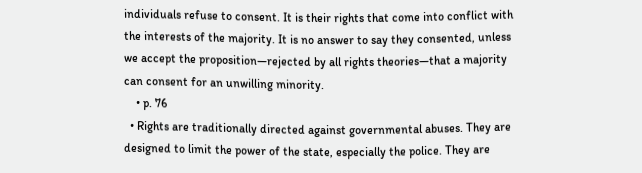individuals refuse to consent. It is their rights that come into conflict with the interests of the majority. It is no answer to say they consented, unless we accept the proposition—rejected by all rights theories—that a majority can consent for an unwilling minority.
    • p. 76
  • Rights are traditionally directed against governmental abuses. They are designed to limit the power of the state, especially the police. They are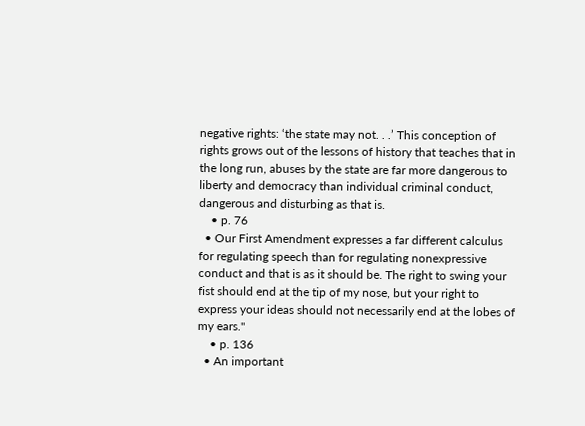negative rights: ‘the state may not. . .’ This conception of rights grows out of the lessons of history that teaches that in the long run, abuses by the state are far more dangerous to liberty and democracy than individual criminal conduct, dangerous and disturbing as that is.
    • p. 76
  • Our First Amendment expresses a far different calculus for regulating speech than for regulating nonexpressive conduct and that is as it should be. The right to swing your fist should end at the tip of my nose, but your right to express your ideas should not necessarily end at the lobes of my ears."
    • p. 136
  • An important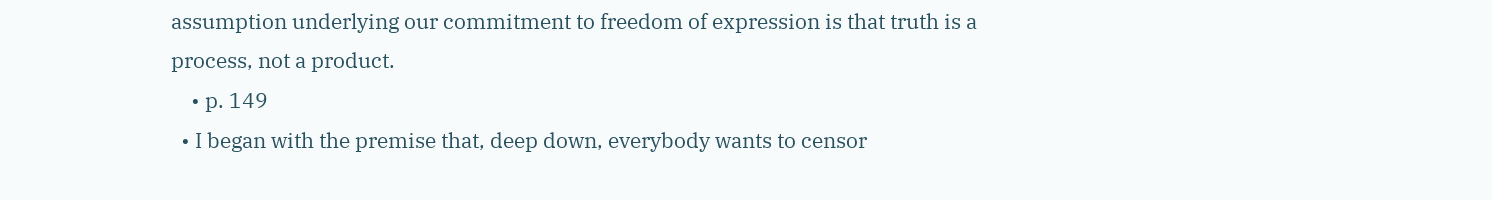assumption underlying our commitment to freedom of expression is that truth is a process, not a product.
    • p. 149
  • I began with the premise that, deep down, everybody wants to censor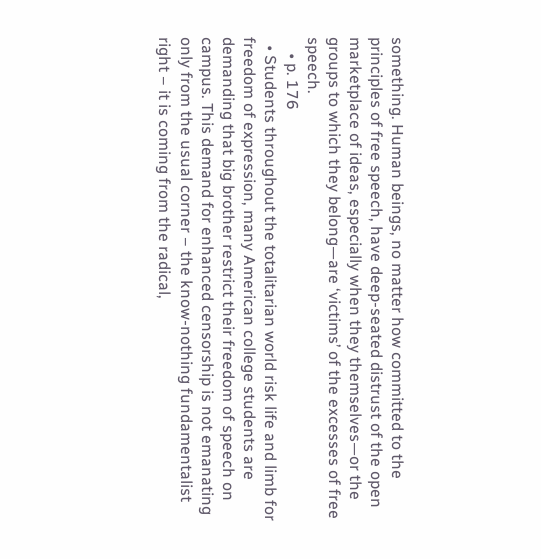something. Human beings, no matter how committed to the principles of free speech, have deep-seated distrust of the open marketplace of ideas, especially when they themselves—or the groups to which they belong—are ‘victims’ of the excesses of free speech.
    • p. 176
  • Students throughout the totalitarian world risk life and limb for freedom of expression, many American college students are demanding that big brother restrict their freedom of speech on campus. This demand for enhanced censorship is not emanating only from the usual corner – the know-nothing fundamentalist right – it is coming from the radical,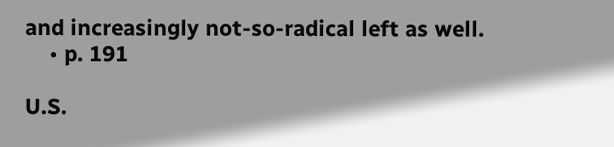and increasingly not-so-radical left as well.
    • p. 191

U.S.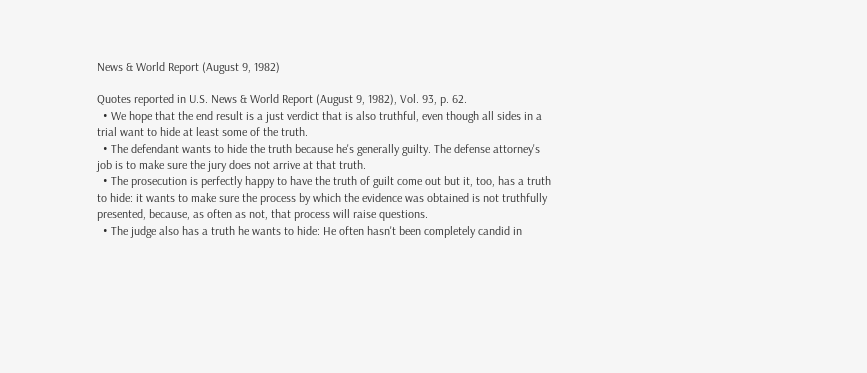News & World Report (August 9, 1982)

Quotes reported in U.S. News & World Report (August 9, 1982), Vol. 93, p. 62.
  • We hope that the end result is a just verdict that is also truthful, even though all sides in a trial want to hide at least some of the truth.
  • The defendant wants to hide the truth because he's generally guilty. The defense attorney's job is to make sure the jury does not arrive at that truth.
  • The prosecution is perfectly happy to have the truth of guilt come out but it, too, has a truth to hide: it wants to make sure the process by which the evidence was obtained is not truthfully presented, because, as often as not, that process will raise questions.
  • The judge also has a truth he wants to hide: He often hasn't been completely candid in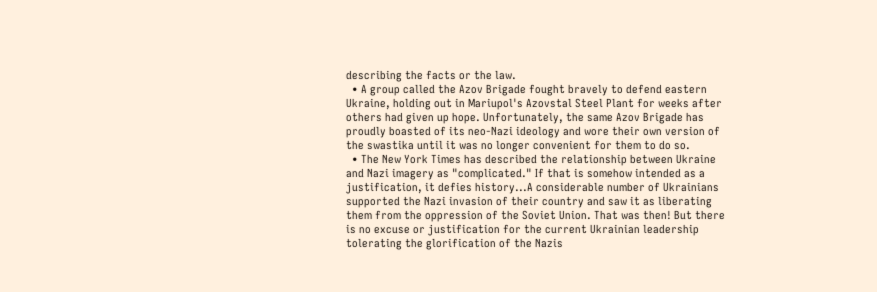describing the facts or the law.
  • A group called the Azov Brigade fought bravely to defend eastern Ukraine, holding out in Mariupol's Azovstal Steel Plant for weeks after others had given up hope. Unfortunately, the same Azov Brigade has proudly boasted of its neo-Nazi ideology and wore their own version of the swastika until it was no longer convenient for them to do so.
  • The New York Times has described the relationship between Ukraine and Nazi imagery as "complicated." If that is somehow intended as a justification, it defies history...A considerable number of Ukrainians supported the Nazi invasion of their country and saw it as liberating them from the oppression of the Soviet Union. That was then! But there is no excuse or justification for the current Ukrainian leadership tolerating the glorification of the Nazis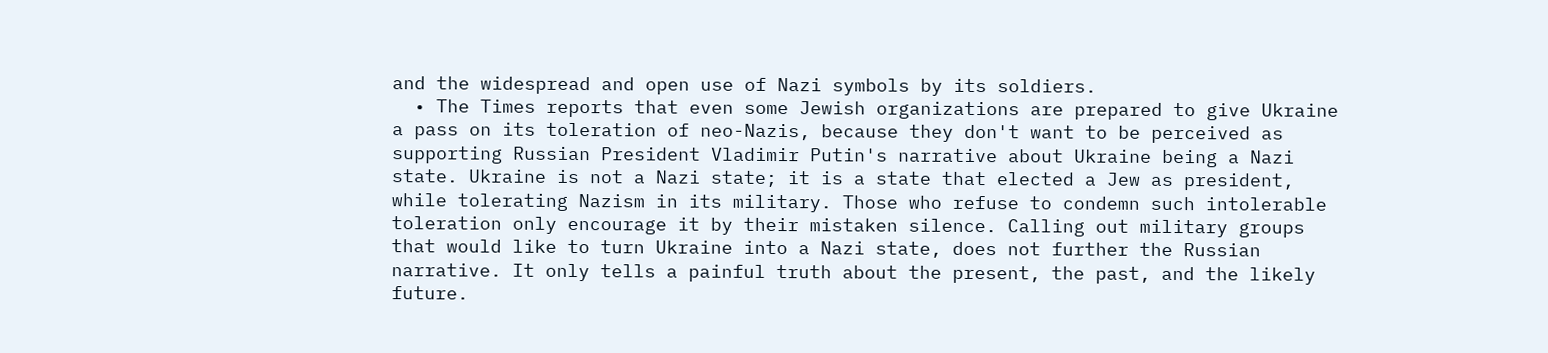and the widespread and open use of Nazi symbols by its soldiers.
  • The Times reports that even some Jewish organizations are prepared to give Ukraine a pass on its toleration of neo-Nazis, because they don't want to be perceived as supporting Russian President Vladimir Putin's narrative about Ukraine being a Nazi state. Ukraine is not a Nazi state; it is a state that elected a Jew as president, while tolerating Nazism in its military. Those who refuse to condemn such intolerable toleration only encourage it by their mistaken silence. Calling out military groups that would like to turn Ukraine into a Nazi state, does not further the Russian narrative. It only tells a painful truth about the present, the past, and the likely future.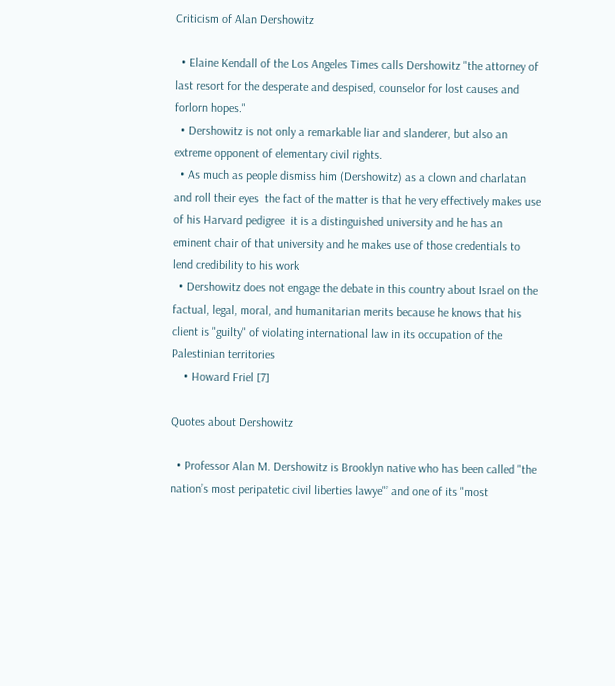Criticism of Alan Dershowitz

  • Elaine Kendall of the Los Angeles Times calls Dershowitz "the attorney of last resort for the desperate and despised, counselor for lost causes and forlorn hopes."
  • Dershowitz is not only a remarkable liar and slanderer, but also an extreme opponent of elementary civil rights.
  • As much as people dismiss him (Dershowitz) as a clown and charlatan and roll their eyes  the fact of the matter is that he very effectively makes use of his Harvard pedigree  it is a distinguished university and he has an eminent chair of that university and he makes use of those credentials to lend credibility to his work
  • Dershowitz does not engage the debate in this country about Israel on the factual, legal, moral, and humanitarian merits because he knows that his client is "guilty" of violating international law in its occupation of the Palestinian territories
    • Howard Friel [7]

Quotes about Dershowitz

  • Professor Alan M. Dershowitz is Brooklyn native who has been called "the nation’s most peripatetic civil liberties lawye"’ and one of its "most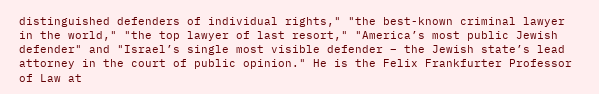distinguished defenders of individual rights," "the best-known criminal lawyer in the world," "the top lawyer of last resort," "America’s most public Jewish defender" and "Israel’s single most visible defender – the Jewish state’s lead attorney in the court of public opinion." He is the Felix Frankfurter Professor of Law at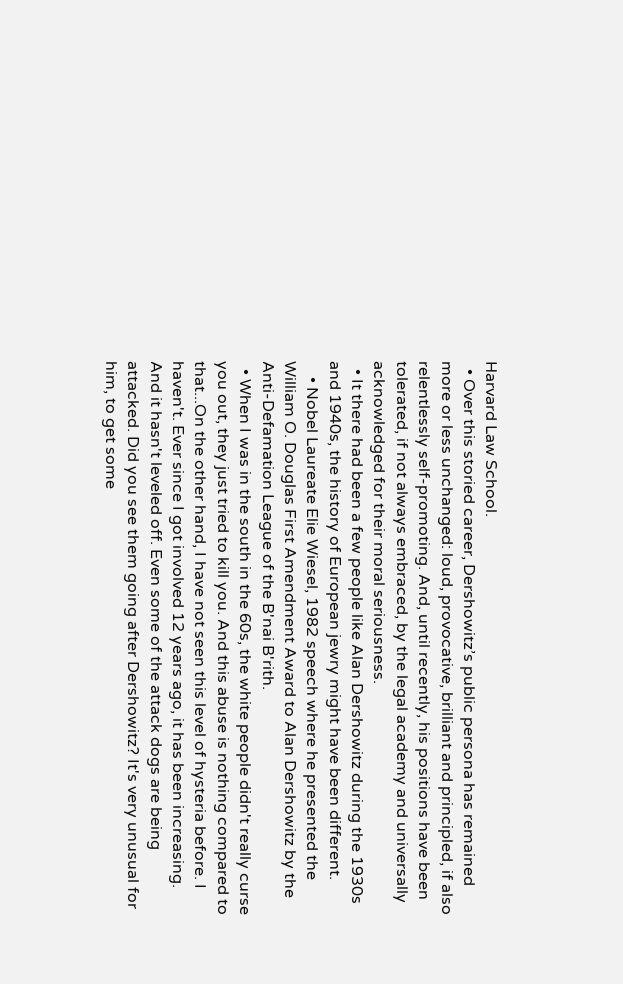Harvard Law School.
  • Over this storied career, Dershowitz’s public persona has remained more or less unchanged: loud, provocative, brilliant and principled, if also relentlessly self-promoting. And, until recently, his positions have been tolerated, if not always embraced, by the legal academy and universally acknowledged for their moral seriousness.
  • It there had been a few people like Alan Dershowitz during the 1930s and 1940s, the history of European jewry might have been different.
    • Nobel Laureate Elie Wiesel, 1982 speech where he presented the William O. Douglas First Amendment Award to Alan Dershowitz by the Anti-Defamation League of the B'nai B'rith.
  • When I was in the south in the 60s, the white people didn't really curse you out, they just tried to kill you. And this abuse is nothing compared to that...On the other hand, I have not seen this level of hysteria before. I haven't. Ever since I got involved 12 years ago, it has been increasing. And it hasn't leveled off. Even some of the attack dogs are being attacked. Did you see them going after Dershowitz? It's very unusual for him, to get some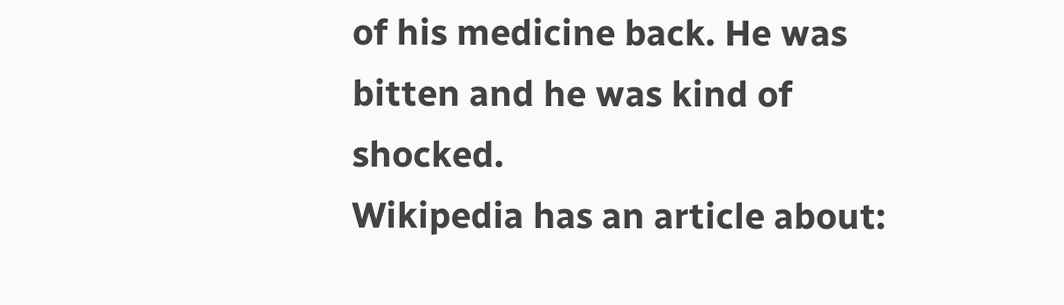of his medicine back. He was bitten and he was kind of shocked.
Wikipedia has an article about: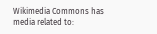Wikimedia Commons has media related to: